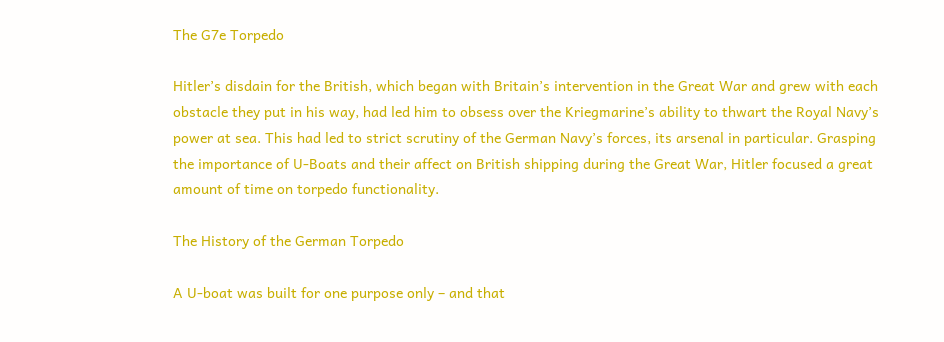The G7e Torpedo

Hitler’s disdain for the British, which began with Britain’s intervention in the Great War and grew with each obstacle they put in his way, had led him to obsess over the Kriegmarine’s ability to thwart the Royal Navy’s power at sea. This had led to strict scrutiny of the German Navy’s forces, its arsenal in particular. Grasping the importance of U-Boats and their affect on British shipping during the Great War, Hitler focused a great amount of time on torpedo functionality.

The History of the German Torpedo

A U-boat was built for one purpose only – and that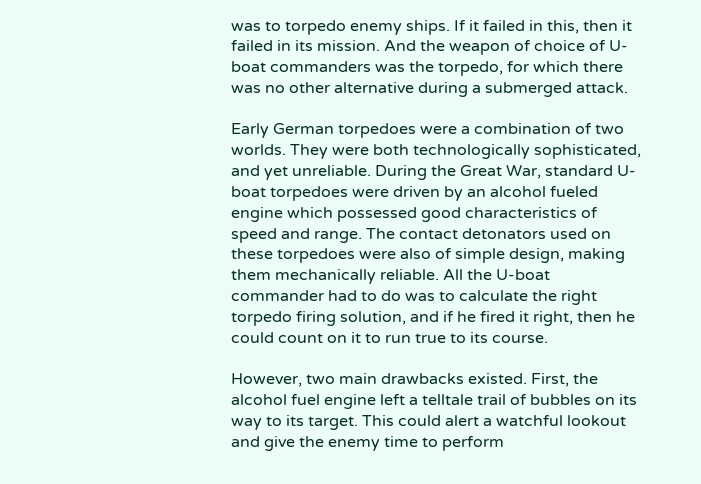was to torpedo enemy ships. If it failed in this, then it failed in its mission. And the weapon of choice of U-boat commanders was the torpedo, for which there was no other alternative during a submerged attack.

Early German torpedoes were a combination of two worlds. They were both technologically sophisticated, and yet unreliable. During the Great War, standard U-boat torpedoes were driven by an alcohol fueled engine which possessed good characteristics of speed and range. The contact detonators used on these torpedoes were also of simple design, making them mechanically reliable. All the U-boat commander had to do was to calculate the right torpedo firing solution, and if he fired it right, then he could count on it to run true to its course.

However, two main drawbacks existed. First, the alcohol fuel engine left a telltale trail of bubbles on its way to its target. This could alert a watchful lookout and give the enemy time to perform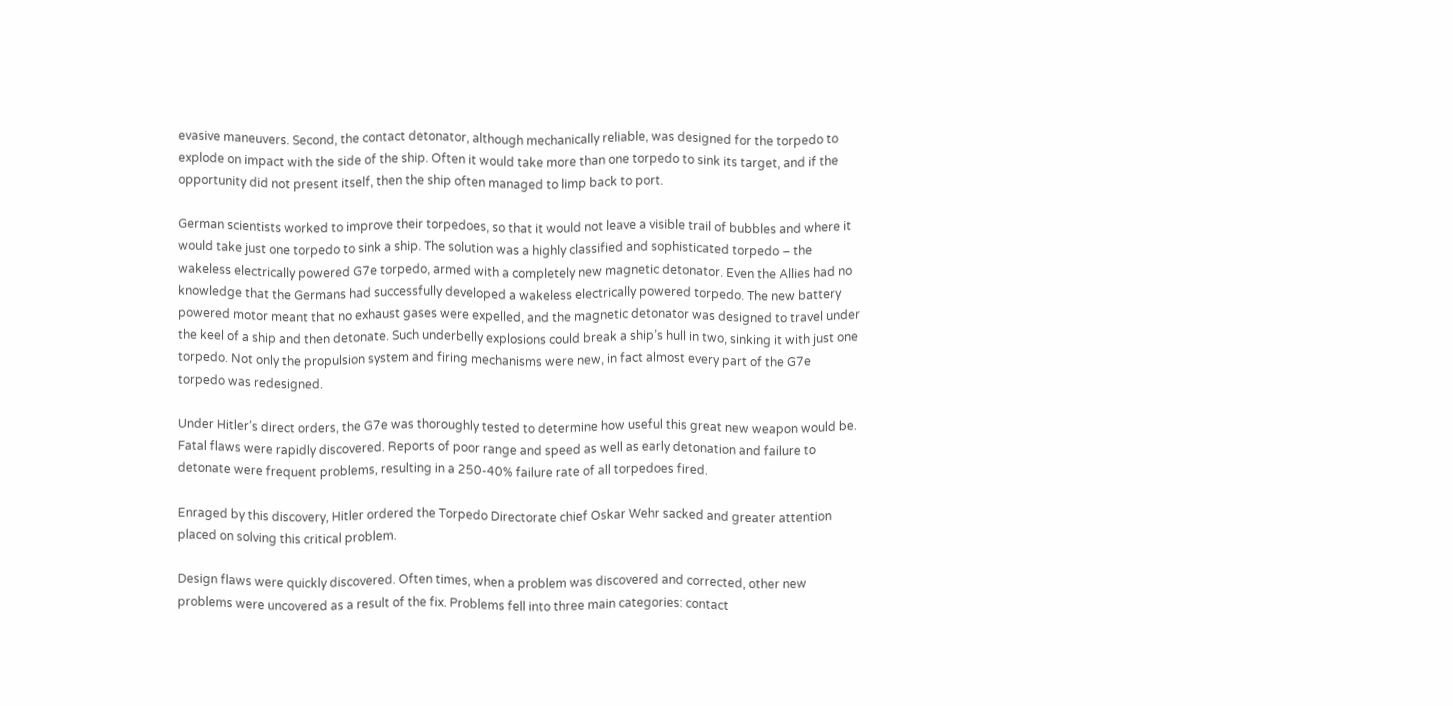evasive maneuvers. Second, the contact detonator, although mechanically reliable, was designed for the torpedo to explode on impact with the side of the ship. Often it would take more than one torpedo to sink its target, and if the opportunity did not present itself, then the ship often managed to limp back to port.

German scientists worked to improve their torpedoes, so that it would not leave a visible trail of bubbles and where it would take just one torpedo to sink a ship. The solution was a highly classified and sophisticated torpedo – the wakeless electrically powered G7e torpedo, armed with a completely new magnetic detonator. Even the Allies had no knowledge that the Germans had successfully developed a wakeless electrically powered torpedo. The new battery powered motor meant that no exhaust gases were expelled, and the magnetic detonator was designed to travel under the keel of a ship and then detonate. Such underbelly explosions could break a ship’s hull in two, sinking it with just one torpedo. Not only the propulsion system and firing mechanisms were new, in fact almost every part of the G7e torpedo was redesigned.

Under Hitler’s direct orders, the G7e was thoroughly tested to determine how useful this great new weapon would be. Fatal flaws were rapidly discovered. Reports of poor range and speed as well as early detonation and failure to detonate were frequent problems, resulting in a 250-40% failure rate of all torpedoes fired.

Enraged by this discovery, Hitler ordered the Torpedo Directorate chief Oskar Wehr sacked and greater attention placed on solving this critical problem.

Design flaws were quickly discovered. Often times, when a problem was discovered and corrected, other new problems were uncovered as a result of the fix. Problems fell into three main categories: contact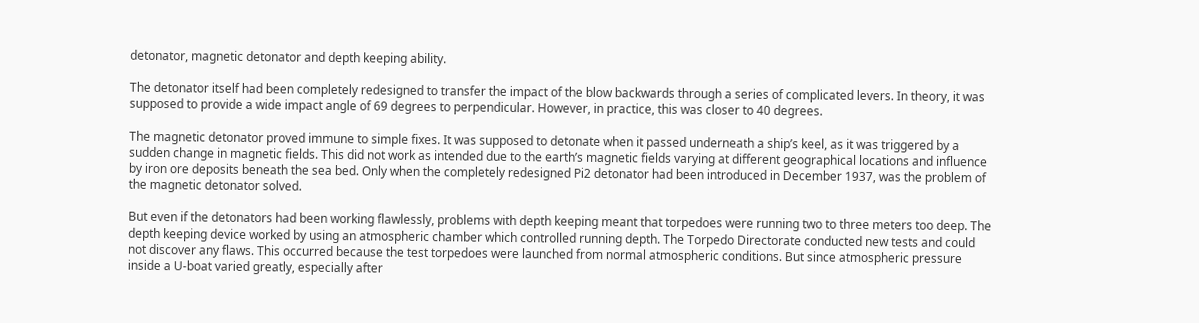detonator, magnetic detonator and depth keeping ability.

The detonator itself had been completely redesigned to transfer the impact of the blow backwards through a series of complicated levers. In theory, it was supposed to provide a wide impact angle of 69 degrees to perpendicular. However, in practice, this was closer to 40 degrees.

The magnetic detonator proved immune to simple fixes. It was supposed to detonate when it passed underneath a ship’s keel, as it was triggered by a sudden change in magnetic fields. This did not work as intended due to the earth’s magnetic fields varying at different geographical locations and influence by iron ore deposits beneath the sea bed. Only when the completely redesigned Pi2 detonator had been introduced in December 1937, was the problem of the magnetic detonator solved.

But even if the detonators had been working flawlessly, problems with depth keeping meant that torpedoes were running two to three meters too deep. The depth keeping device worked by using an atmospheric chamber which controlled running depth. The Torpedo Directorate conducted new tests and could not discover any flaws. This occurred because the test torpedoes were launched from normal atmospheric conditions. But since atmospheric pressure inside a U-boat varied greatly, especially after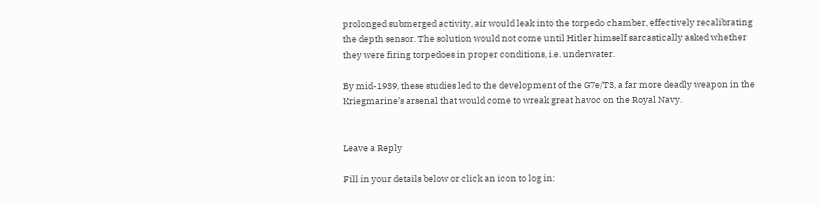prolonged submerged activity, air would leak into the torpedo chamber, effectively recalibrating the depth sensor. The solution would not come until Hitler himself sarcastically asked whether they were firing torpedoes in proper conditions, i.e. underwater.

By mid-1939, these studies led to the development of the G7e/T3, a far more deadly weapon in the Kriegmarine’s arsenal that would come to wreak great havoc on the Royal Navy.


Leave a Reply

Fill in your details below or click an icon to log in: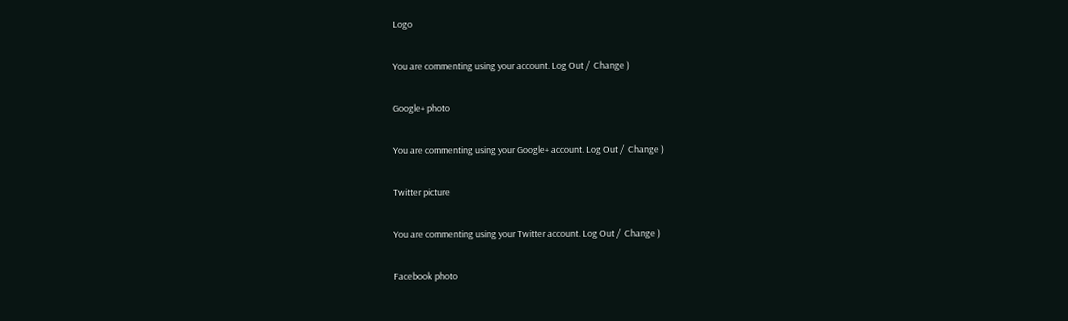Logo

You are commenting using your account. Log Out /  Change )

Google+ photo

You are commenting using your Google+ account. Log Out /  Change )

Twitter picture

You are commenting using your Twitter account. Log Out /  Change )

Facebook photo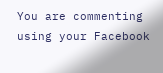You are commenting using your Facebook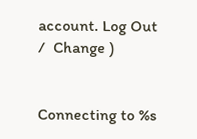account. Log Out /  Change )


Connecting to %s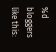%d bloggers like this: